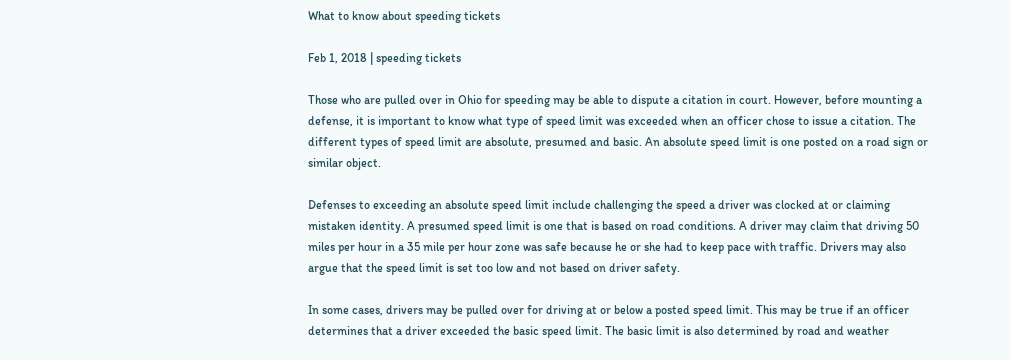What to know about speeding tickets

Feb 1, 2018 | speeding tickets

Those who are pulled over in Ohio for speeding may be able to dispute a citation in court. However, before mounting a defense, it is important to know what type of speed limit was exceeded when an officer chose to issue a citation. The different types of speed limit are absolute, presumed and basic. An absolute speed limit is one posted on a road sign or similar object.

Defenses to exceeding an absolute speed limit include challenging the speed a driver was clocked at or claiming mistaken identity. A presumed speed limit is one that is based on road conditions. A driver may claim that driving 50 miles per hour in a 35 mile per hour zone was safe because he or she had to keep pace with traffic. Drivers may also argue that the speed limit is set too low and not based on driver safety.

In some cases, drivers may be pulled over for driving at or below a posted speed limit. This may be true if an officer determines that a driver exceeded the basic speed limit. The basic limit is also determined by road and weather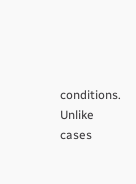conditions. Unlike cases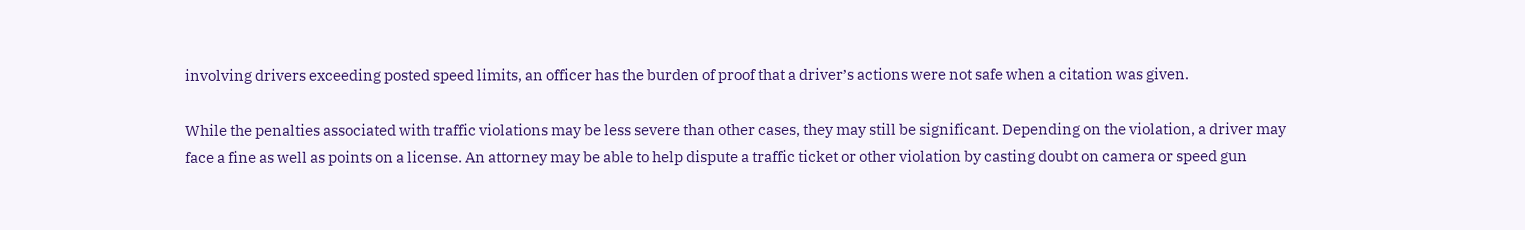involving drivers exceeding posted speed limits, an officer has the burden of proof that a driver’s actions were not safe when a citation was given.

While the penalties associated with traffic violations may be less severe than other cases, they may still be significant. Depending on the violation, a driver may face a fine as well as points on a license. An attorney may be able to help dispute a traffic ticket or other violation by casting doubt on camera or speed gun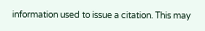information used to issue a citation. This may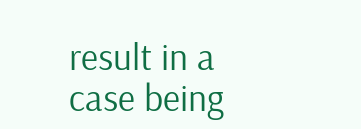result in a case being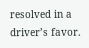resolved in a driver’s favor.